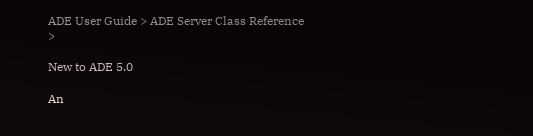ADE User Guide > ADE Server Class Reference >

New to ADE 5.0

An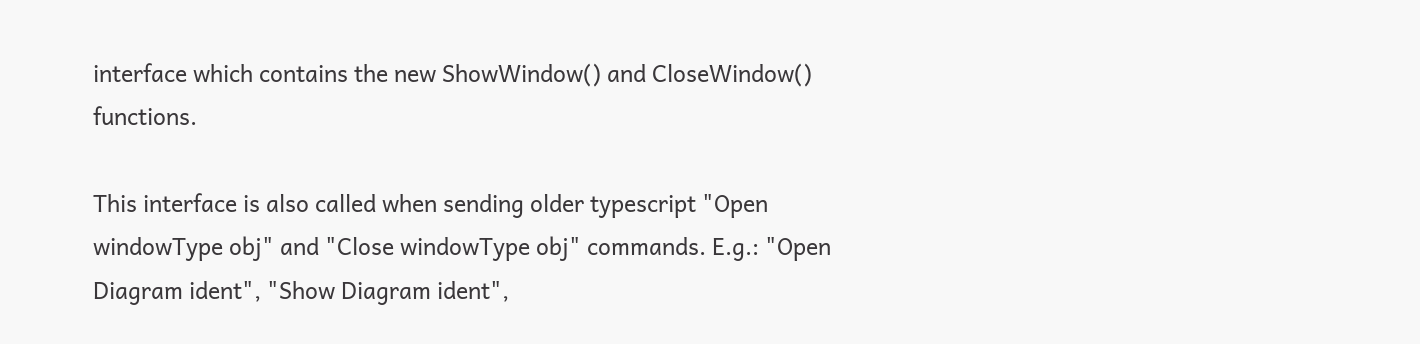interface which contains the new ShowWindow() and CloseWindow() functions.

This interface is also called when sending older typescript "Open windowType obj" and "Close windowType obj" commands. E.g.: "Open Diagram ident", "Show Diagram ident",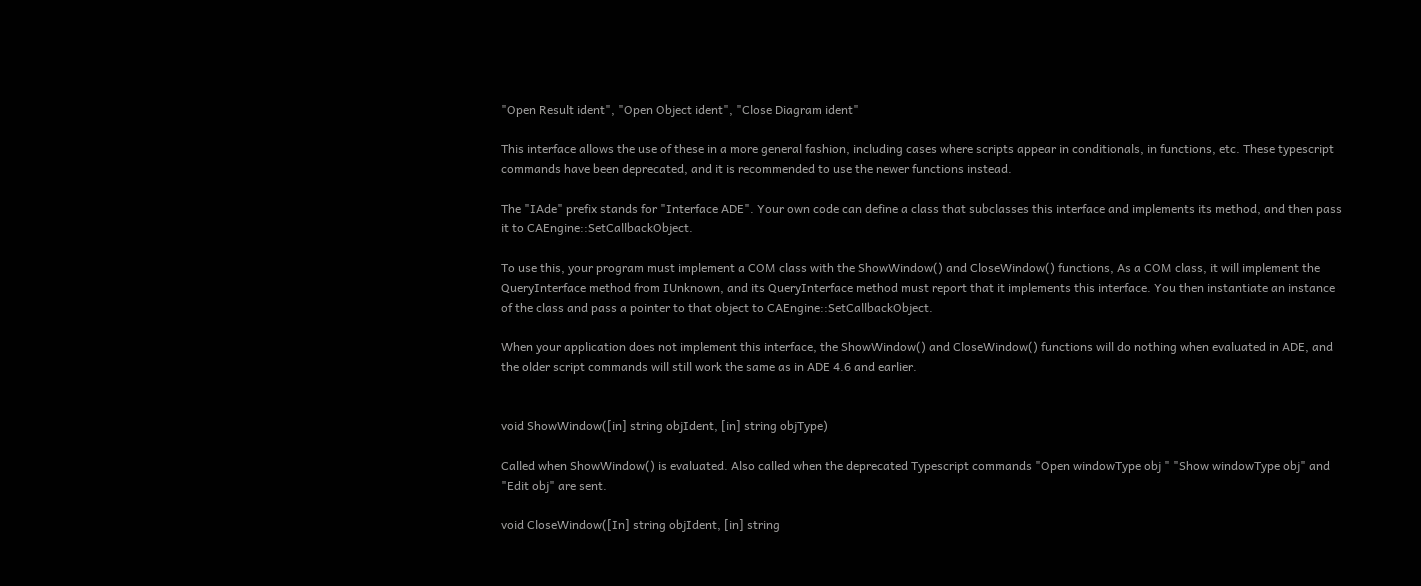"Open Result ident", "Open Object ident", "Close Diagram ident"

This interface allows the use of these in a more general fashion, including cases where scripts appear in conditionals, in functions, etc. These typescript commands have been deprecated, and it is recommended to use the newer functions instead.

The "IAde" prefix stands for "Interface ADE". Your own code can define a class that subclasses this interface and implements its method, and then pass it to CAEngine::SetCallbackObject.

To use this, your program must implement a COM class with the ShowWindow() and CloseWindow() functions, As a COM class, it will implement the QueryInterface method from IUnknown, and its QueryInterface method must report that it implements this interface. You then instantiate an instance of the class and pass a pointer to that object to CAEngine::SetCallbackObject.

When your application does not implement this interface, the ShowWindow() and CloseWindow() functions will do nothing when evaluated in ADE, and the older script commands will still work the same as in ADE 4.6 and earlier.


void ShowWindow([in] string objIdent, [in] string objType)

Called when ShowWindow() is evaluated. Also called when the deprecated Typescript commands "Open windowType obj " "Show windowType obj" and "Edit obj" are sent.

void CloseWindow([In] string objIdent, [in] string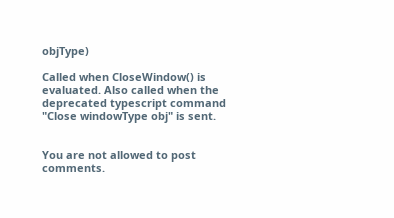objType)

Called when CloseWindow() is evaluated. Also called when the deprecated typescript command "Close windowType obj" is sent.


You are not allowed to post comments.